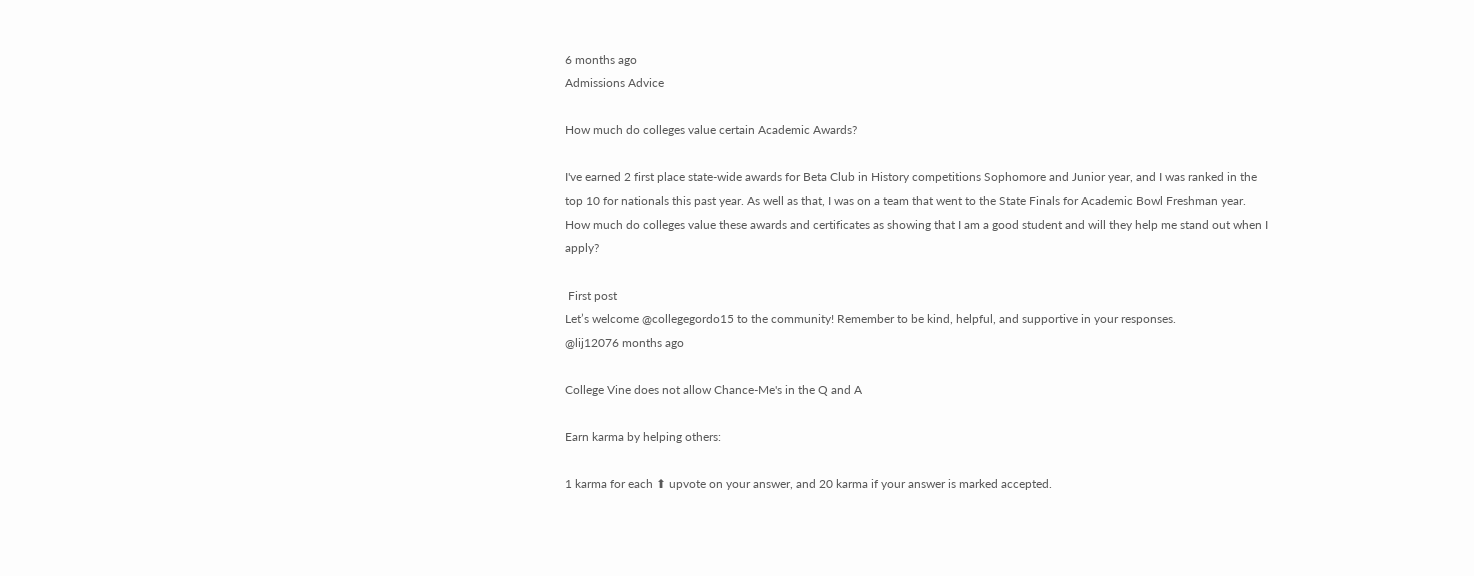6 months ago
Admissions Advice

How much do colleges value certain Academic Awards?

I've earned 2 first place state-wide awards for Beta Club in History competitions Sophomore and Junior year, and I was ranked in the top 10 for nationals this past year. As well as that, I was on a team that went to the State Finals for Academic Bowl Freshman year. How much do colleges value these awards and certificates as showing that I am a good student and will they help me stand out when I apply?

 First post
Let’s welcome @collegegordo15 to the community! Remember to be kind, helpful, and supportive in your responses.
@lij12076 months ago

College Vine does not allow Chance-Me's in the Q and A

Earn karma by helping others:

1 karma for each ⬆ upvote on your answer, and 20 karma if your answer is marked accepted.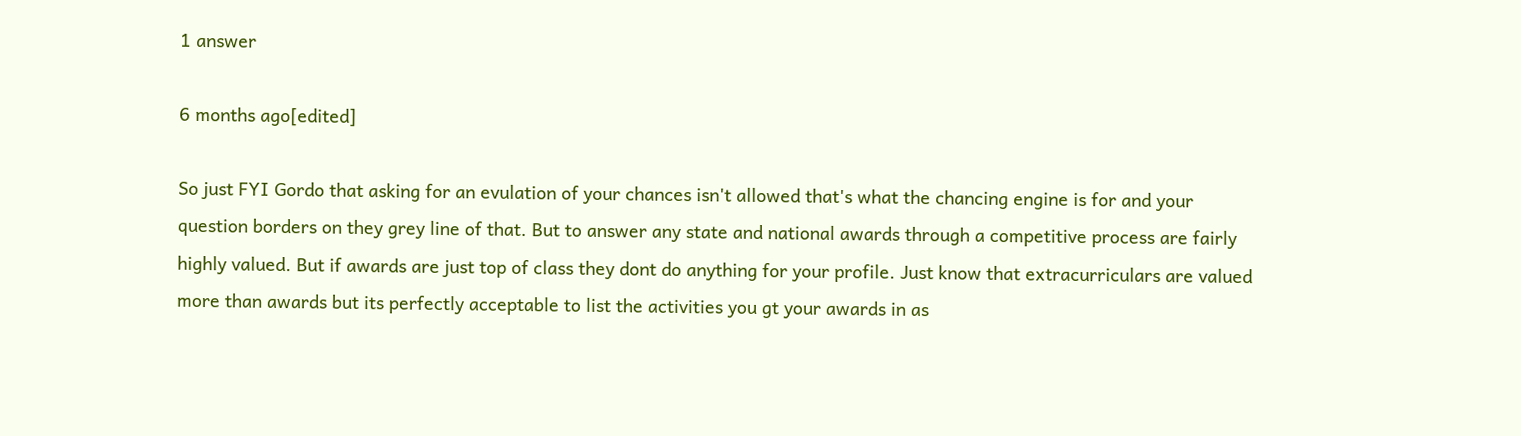1 answer

6 months ago[edited]

So just FYI Gordo that asking for an evulation of your chances isn't allowed that's what the chancing engine is for and your question borders on they grey line of that. But to answer any state and national awards through a competitive process are fairly highly valued. But if awards are just top of class they dont do anything for your profile. Just know that extracurriculars are valued more than awards but its perfectly acceptable to list the activities you gt your awards in as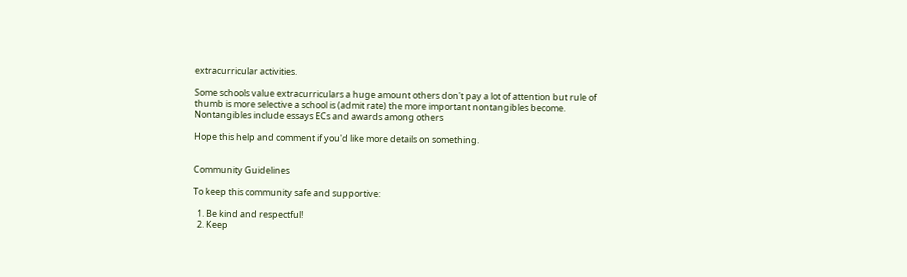extracurricular activities.

Some schools value extracurriculars a huge amount others don't pay a lot of attention but rule of thumb is more selective a school is (admit rate) the more important nontangibles become. Nontangibles include essays ECs and awards among others

Hope this help and comment if you'd like more details on something.


Community Guidelines

To keep this community safe and supportive:

  1. Be kind and respectful!
  2. Keep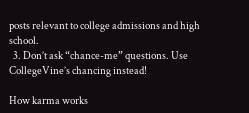posts relevant to college admissions and high school.
  3. Don’t ask “chance-me” questions. Use CollegeVine’s chancing instead!

How karma works